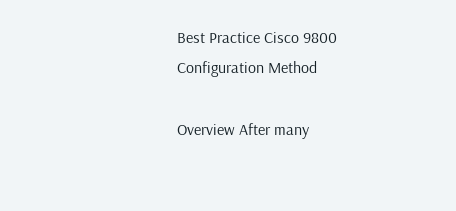Best Practice Cisco 9800 Configuration Method

Overview After many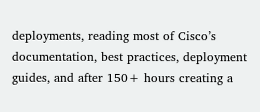deployments, reading most of Cisco’s documentation, best practices, deployment guides, and after 150+ hours creating a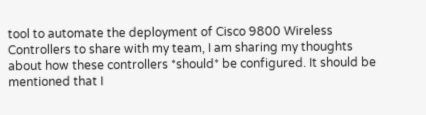tool to automate the deployment of Cisco 9800 Wireless Controllers to share with my team, I am sharing my thoughts about how these controllers *should* be configured. It should be mentioned that I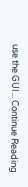use the GUI... Continue Reading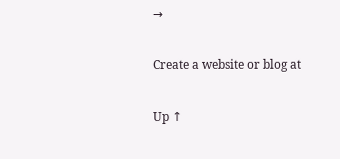→

Create a website or blog at

Up ↑